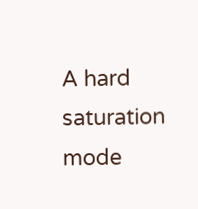A hard saturation mode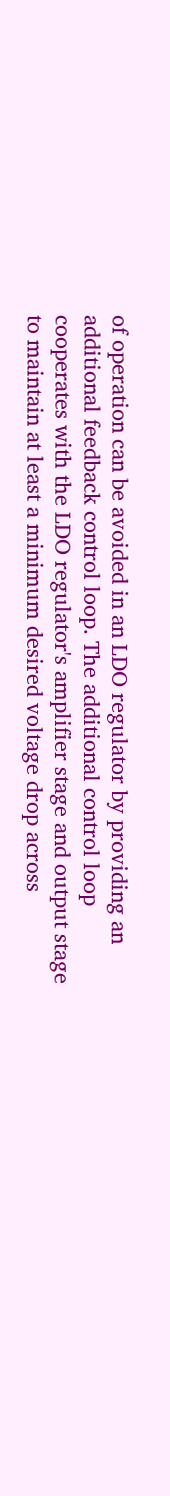of operation can be avoided in an LDO regulator by providing an additional feedback control loop. The additional control loop cooperates with the LDO regulator's amplifier stage and output stage to maintain at least a minimum desired voltage drop across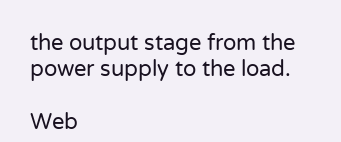the output stage from the power supply to the load.

Web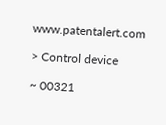www.patentalert.com

> Control device

~ 00321